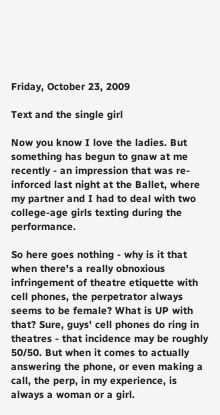Friday, October 23, 2009

Text and the single girl

Now you know I love the ladies. But something has begun to gnaw at me recently - an impression that was re-inforced last night at the Ballet, where my partner and I had to deal with two college-age girls texting during the performance.

So here goes nothing - why is it that when there's a really obnoxious infringement of theatre etiquette with cell phones, the perpetrator always seems to be female? What is UP with that? Sure, guys' cell phones do ring in theatres - that incidence may be roughly 50/50. But when it comes to actually answering the phone, or even making a call, the perp, in my experience, is always a woman or a girl.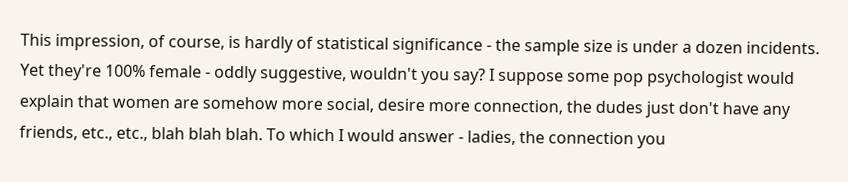This impression, of course, is hardly of statistical significance - the sample size is under a dozen incidents. Yet they're 100% female - oddly suggestive, wouldn't you say? I suppose some pop psychologist would explain that women are somehow more social, desire more connection, the dudes just don't have any friends, etc., etc., blah blah blah. To which I would answer - ladies, the connection you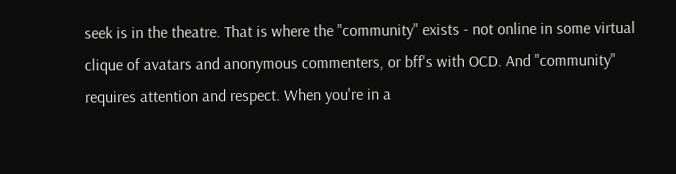seek is in the theatre. That is where the "community" exists - not online in some virtual clique of avatars and anonymous commenters, or bff's with OCD. And "community" requires attention and respect. When you're in a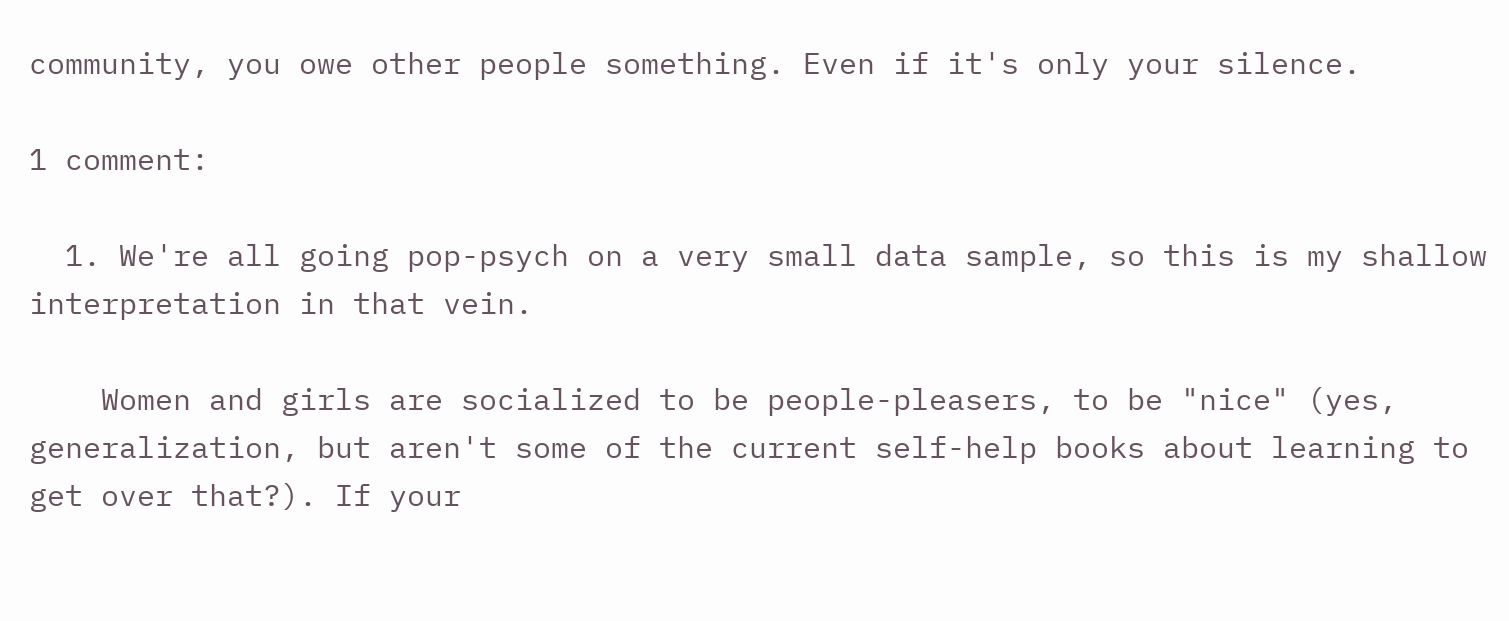community, you owe other people something. Even if it's only your silence.

1 comment:

  1. We're all going pop-psych on a very small data sample, so this is my shallow interpretation in that vein.

    Women and girls are socialized to be people-pleasers, to be "nice" (yes, generalization, but aren't some of the current self-help books about learning to get over that?). If your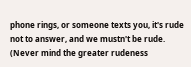phone rings, or someone texts you, it's rude not to answer, and we mustn't be rude. (Never mind the greater rudeness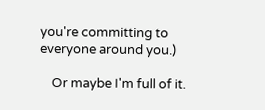you're committing to everyone around you.)

    Or maybe I'm full of it.